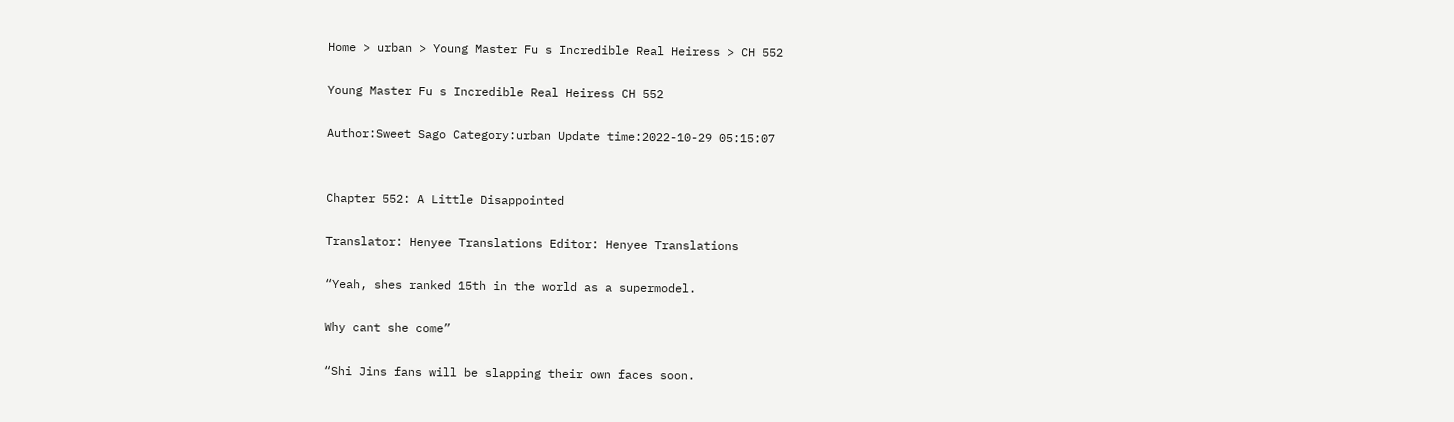Home > urban > Young Master Fu s Incredible Real Heiress > CH 552

Young Master Fu s Incredible Real Heiress CH 552

Author:Sweet Sago Category:urban Update time:2022-10-29 05:15:07


Chapter 552: A Little Disappointed

Translator: Henyee Translations Editor: Henyee Translations

“Yeah, shes ranked 15th in the world as a supermodel.

Why cant she come”

“Shi Jins fans will be slapping their own faces soon.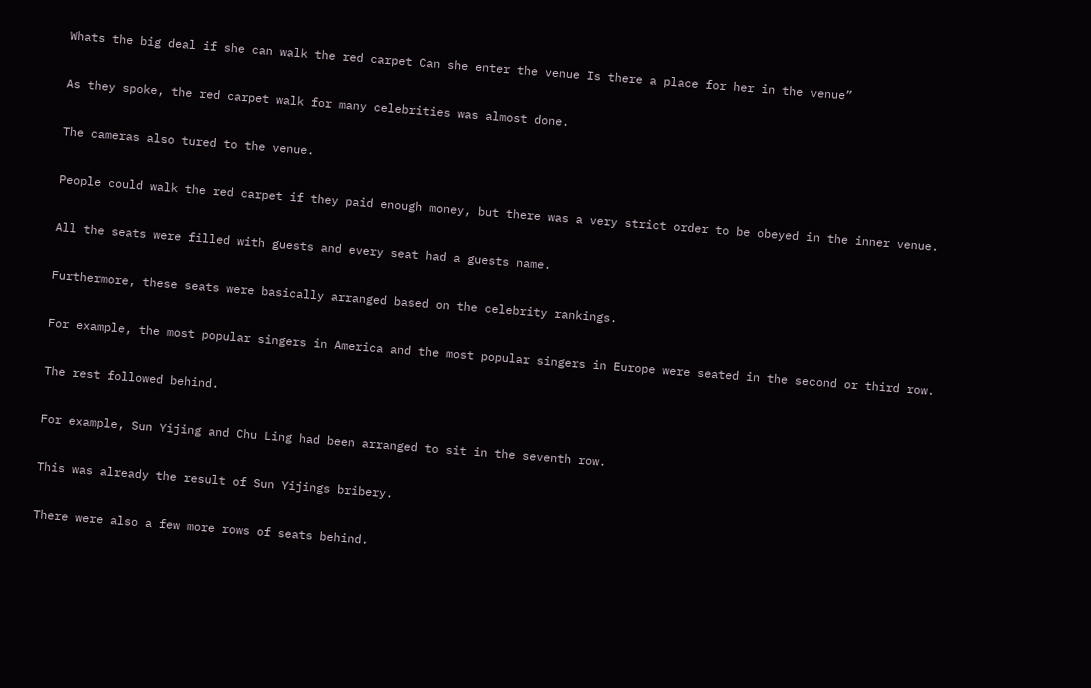Whats the big deal if she can walk the red carpet Can she enter the venue Is there a place for her in the venue”

As they spoke, the red carpet walk for many celebrities was almost done.

The cameras also tured to the venue.

People could walk the red carpet if they paid enough money, but there was a very strict order to be obeyed in the inner venue.

All the seats were filled with guests and every seat had a guests name.

Furthermore, these seats were basically arranged based on the celebrity rankings.

For example, the most popular singers in America and the most popular singers in Europe were seated in the second or third row.

The rest followed behind.

For example, Sun Yijing and Chu Ling had been arranged to sit in the seventh row.

This was already the result of Sun Yijings bribery.

There were also a few more rows of seats behind.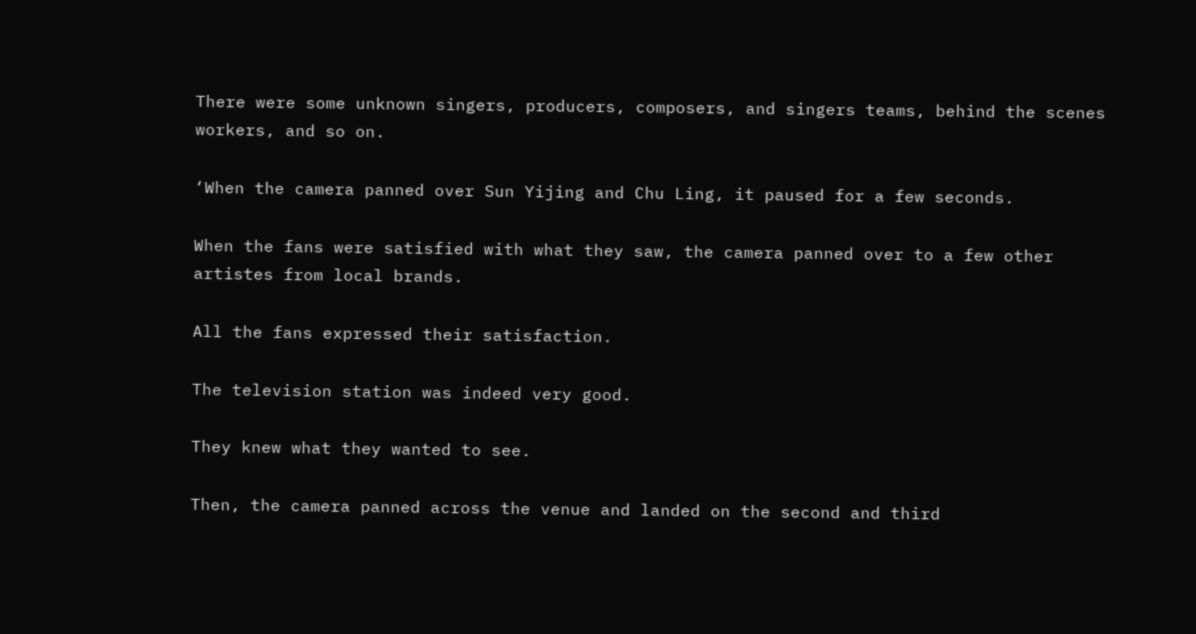There were some unknown singers, producers, composers, and singers teams, behind the scenes workers, and so on.

‘When the camera panned over Sun Yijing and Chu Ling, it paused for a few seconds.

When the fans were satisfied with what they saw, the camera panned over to a few other artistes from local brands.

All the fans expressed their satisfaction.

The television station was indeed very good.

They knew what they wanted to see.

Then, the camera panned across the venue and landed on the second and third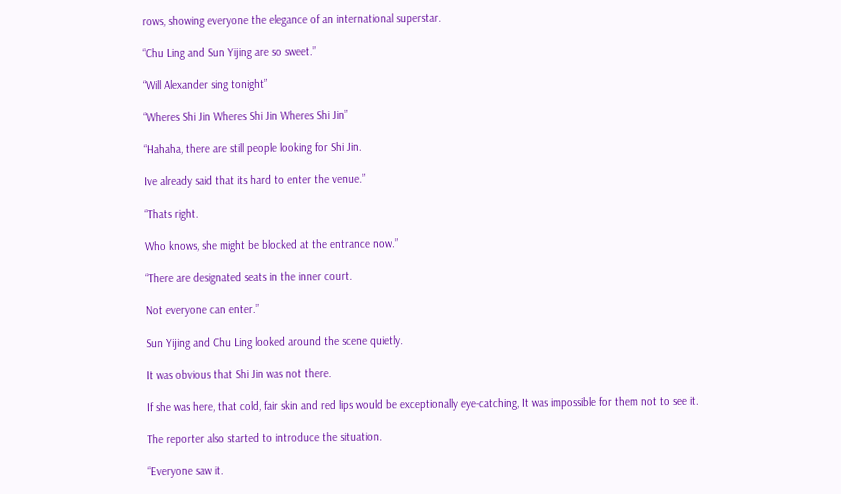rows, showing everyone the elegance of an international superstar.

“Chu Ling and Sun Yijing are so sweet.”

“Will Alexander sing tonight”

“Wheres Shi Jin Wheres Shi Jin Wheres Shi Jin”

“Hahaha, there are still people looking for Shi Jin.

Ive already said that its hard to enter the venue.”

“Thats right.

Who knows, she might be blocked at the entrance now.”

“There are designated seats in the inner court.

Not everyone can enter.”

Sun Yijing and Chu Ling looked around the scene quietly.

It was obvious that Shi Jin was not there.

If she was here, that cold, fair skin and red lips would be exceptionally eye-catching, It was impossible for them not to see it.

The reporter also started to introduce the situation.

“Everyone saw it.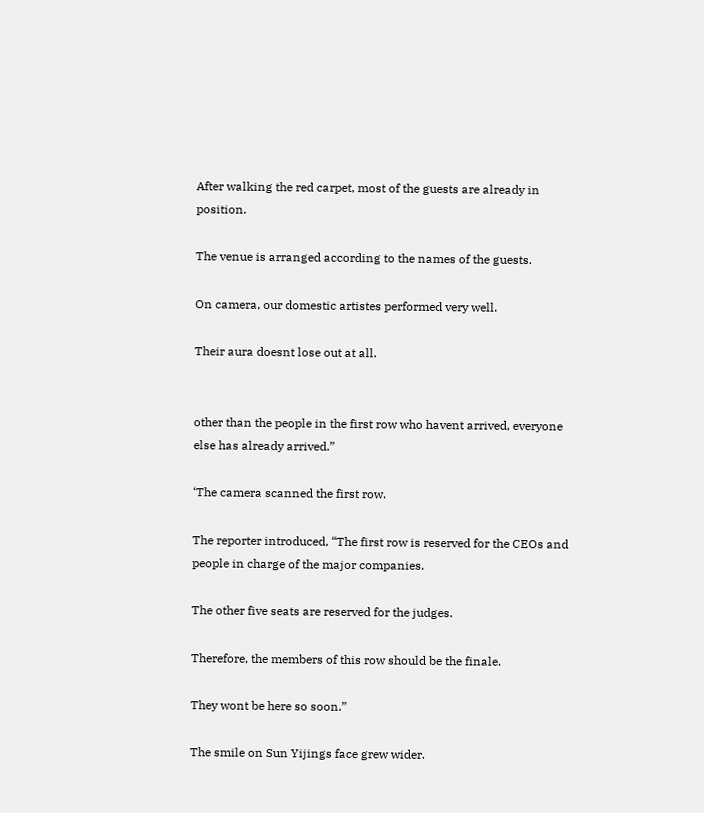After walking the red carpet, most of the guests are already in position.

The venue is arranged according to the names of the guests.

On camera, our domestic artistes performed very well.

Their aura doesnt lose out at all.


other than the people in the first row who havent arrived, everyone else has already arrived.”

‘The camera scanned the first row.

The reporter introduced, “The first row is reserved for the CEOs and people in charge of the major companies.

The other five seats are reserved for the judges.

Therefore, the members of this row should be the finale.

They wont be here so soon.”

The smile on Sun Yijings face grew wider.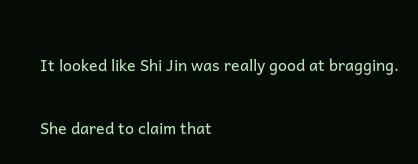It looked like Shi Jin was really good at bragging.

She dared to claim that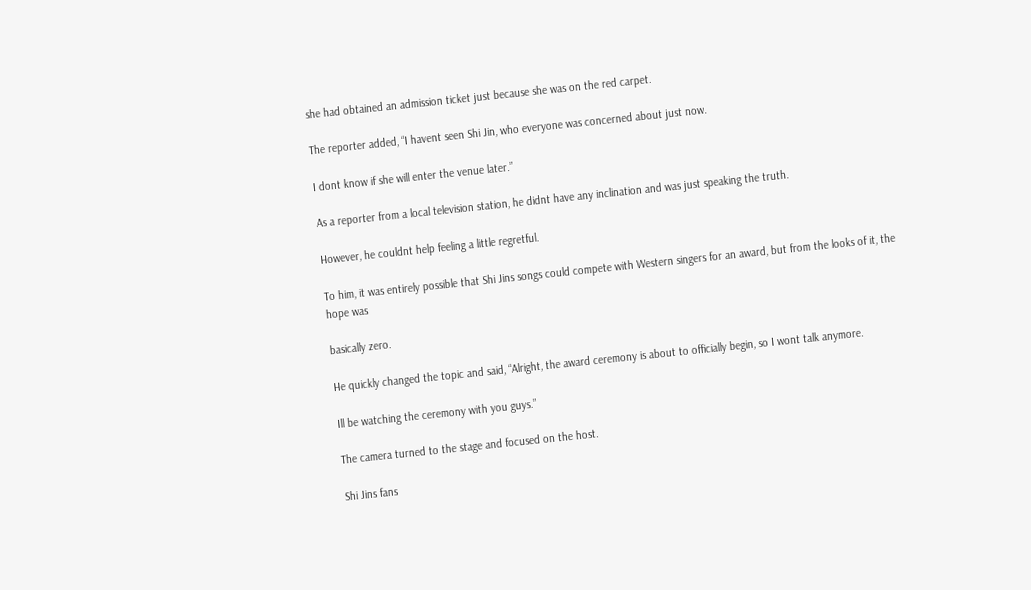she had obtained an admission ticket just because she was on the red carpet.

The reporter added, “I havent seen Shi Jin, who everyone was concerned about just now.

I dont know if she will enter the venue later.”

As a reporter from a local television station, he didnt have any inclination and was just speaking the truth.

However, he couldnt help feeling a little regretful.

To him, it was entirely possible that Shi Jins songs could compete with Western singers for an award, but from the looks of it, the hope was

basically zero.

He quickly changed the topic and said, “Alright, the award ceremony is about to officially begin, so I wont talk anymore.

Ill be watching the ceremony with you guys.”

The camera turned to the stage and focused on the host.

Shi Jins fans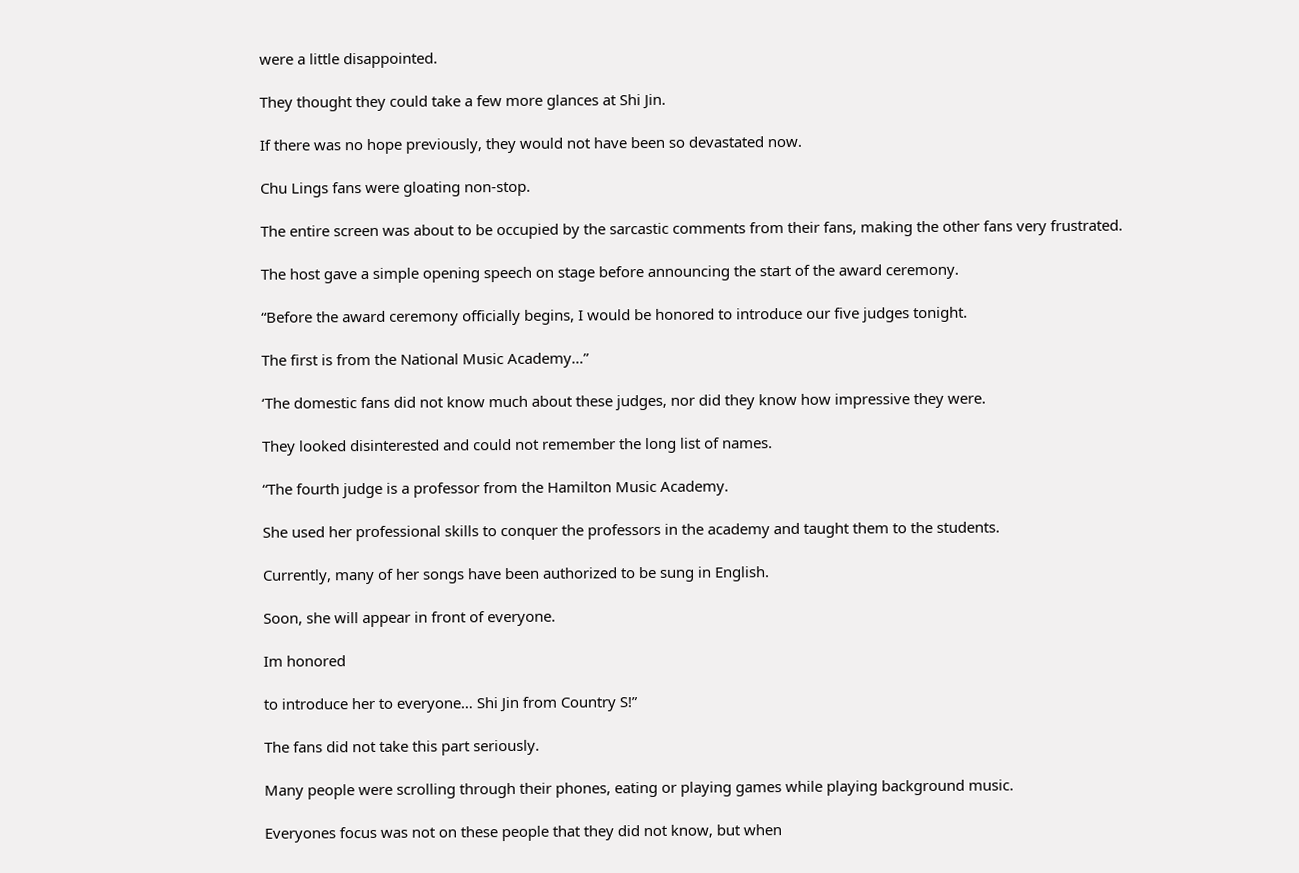were a little disappointed.

They thought they could take a few more glances at Shi Jin.

If there was no hope previously, they would not have been so devastated now.

Chu Lings fans were gloating non-stop.

The entire screen was about to be occupied by the sarcastic comments from their fans, making the other fans very frustrated.

The host gave a simple opening speech on stage before announcing the start of the award ceremony.

“Before the award ceremony officially begins, I would be honored to introduce our five judges tonight.

The first is from the National Music Academy…”

‘The domestic fans did not know much about these judges, nor did they know how impressive they were.

They looked disinterested and could not remember the long list of names.

“The fourth judge is a professor from the Hamilton Music Academy.

She used her professional skills to conquer the professors in the academy and taught them to the students.

Currently, many of her songs have been authorized to be sung in English.

Soon, she will appear in front of everyone.

Im honored

to introduce her to everyone… Shi Jin from Country S!”

The fans did not take this part seriously.

Many people were scrolling through their phones, eating or playing games while playing background music.

Everyones focus was not on these people that they did not know, but when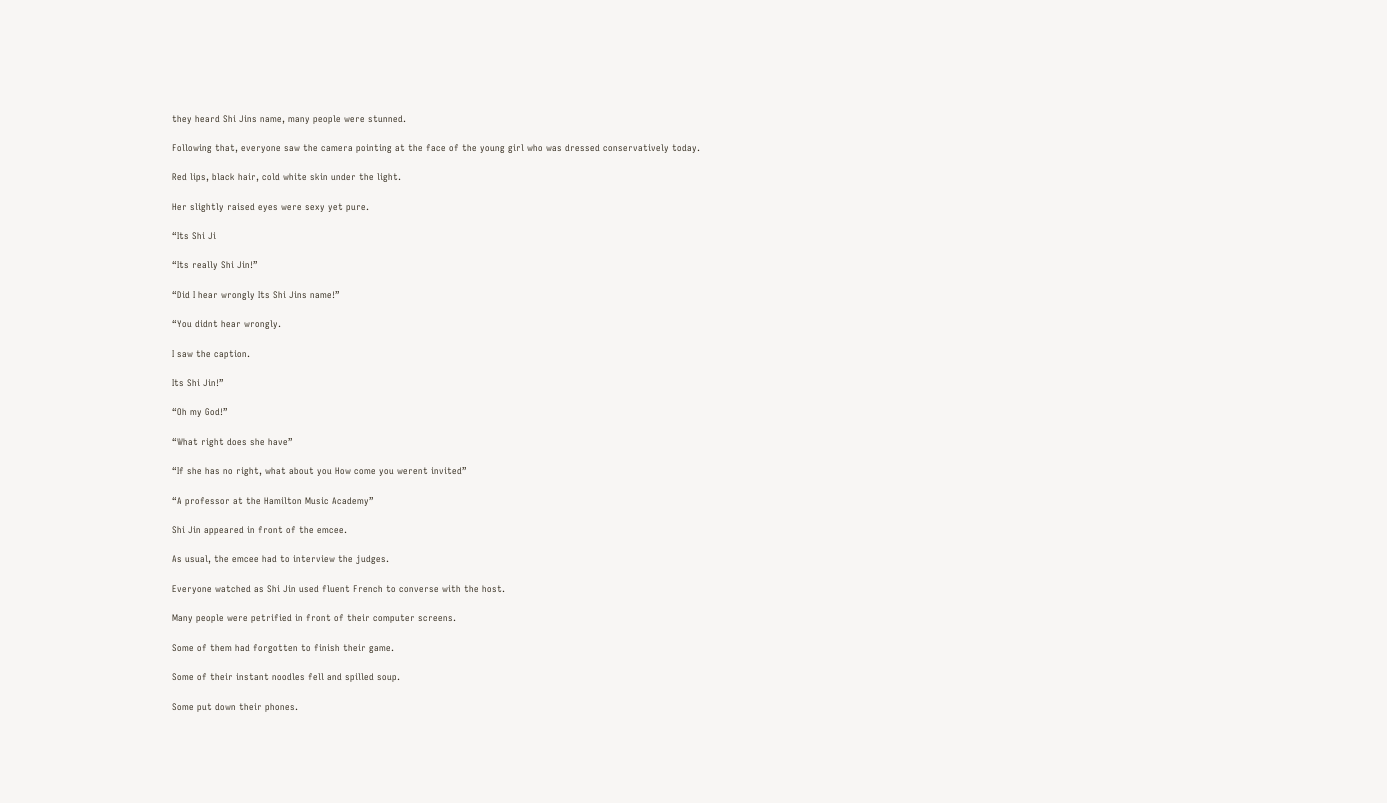they heard Shi Jins name, many people were stunned.

Following that, everyone saw the camera pointing at the face of the young girl who was dressed conservatively today.

Red lips, black hair, cold white skin under the light.

Her slightly raised eyes were sexy yet pure.

“Its Shi Ji

“Its really Shi Jin!”

“Did I hear wrongly Its Shi Jins name!”

“You didnt hear wrongly.

I saw the caption.

Its Shi Jin!”

“Oh my God!”

“What right does she have”

“If she has no right, what about you How come you werent invited”

“A professor at the Hamilton Music Academy”

Shi Jin appeared in front of the emcee.

As usual, the emcee had to interview the judges.

Everyone watched as Shi Jin used fluent French to converse with the host.

Many people were petrified in front of their computer screens.

Some of them had forgotten to finish their game.

Some of their instant noodles fell and spilled soup.

Some put down their phones.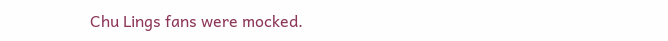Chu Lings fans were mocked.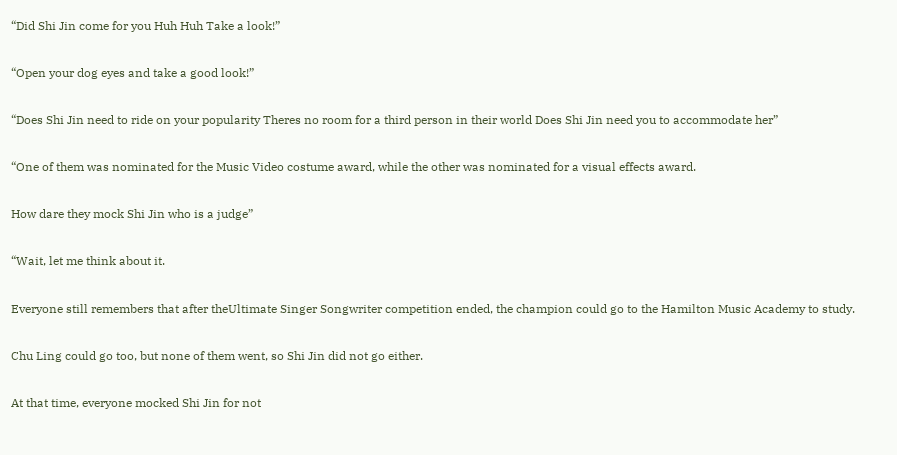“Did Shi Jin come for you Huh Huh Take a look!”

“Open your dog eyes and take a good look!”

“Does Shi Jin need to ride on your popularity Theres no room for a third person in their world Does Shi Jin need you to accommodate her”

“One of them was nominated for the Music Video costume award, while the other was nominated for a visual effects award.

How dare they mock Shi Jin who is a judge”

“Wait, let me think about it.

Everyone still remembers that after theUltimate Singer Songwriter competition ended, the champion could go to the Hamilton Music Academy to study.

Chu Ling could go too, but none of them went, so Shi Jin did not go either.

At that time, everyone mocked Shi Jin for not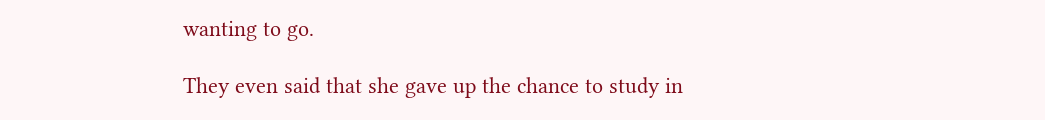wanting to go.

They even said that she gave up the chance to study in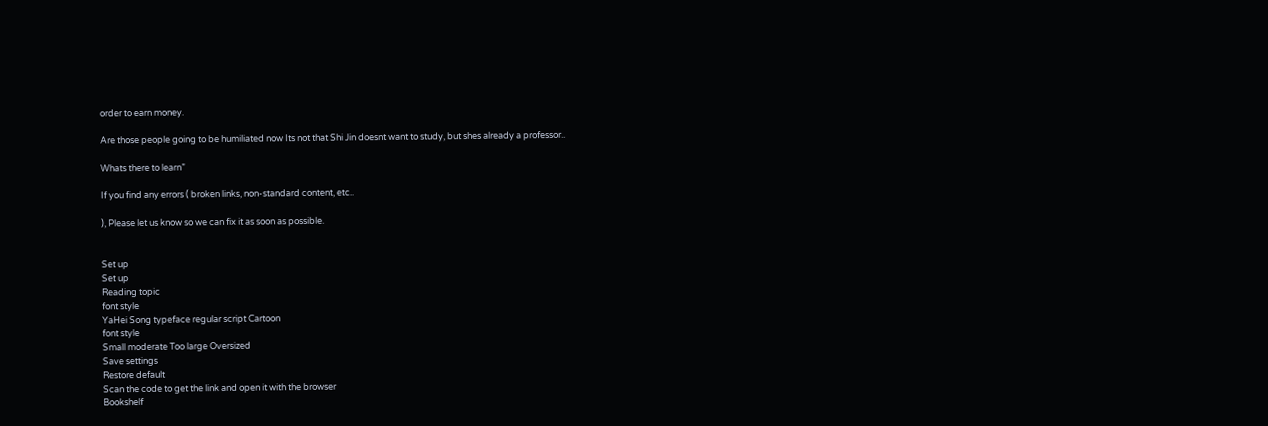order to earn money.

Are those people going to be humiliated now Its not that Shi Jin doesnt want to study, but shes already a professor..

Whats there to learn”

If you find any errors ( broken links, non-standard content, etc..

), Please let us know so we can fix it as soon as possible.


Set up
Set up
Reading topic
font style
YaHei Song typeface regular script Cartoon
font style
Small moderate Too large Oversized
Save settings
Restore default
Scan the code to get the link and open it with the browser
Bookshelf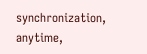synchronization, anytime,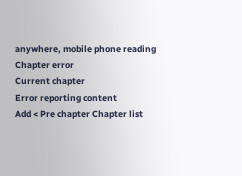anywhere, mobile phone reading
Chapter error
Current chapter
Error reporting content
Add < Pre chapter Chapter list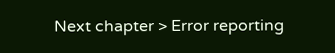Next chapter > Error reporting